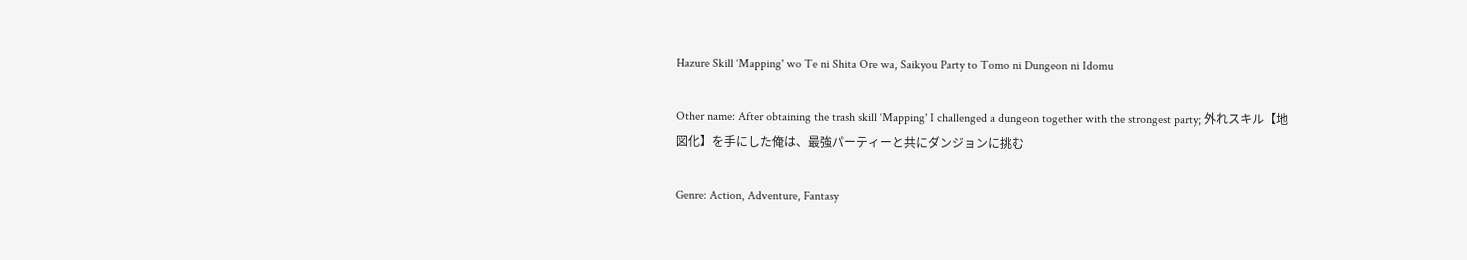Hazure Skill ‘Mapping' wo Te ni Shita Ore wa, Saikyou Party to Tomo ni Dungeon ni Idomu

Other name: After obtaining the trash skill ‘Mapping' I challenged a dungeon together with the strongest party; 外れスキル【地図化】を手にした俺は、最強パーティーと共にダンジョンに挑む

Genre: Action, Adventure, Fantasy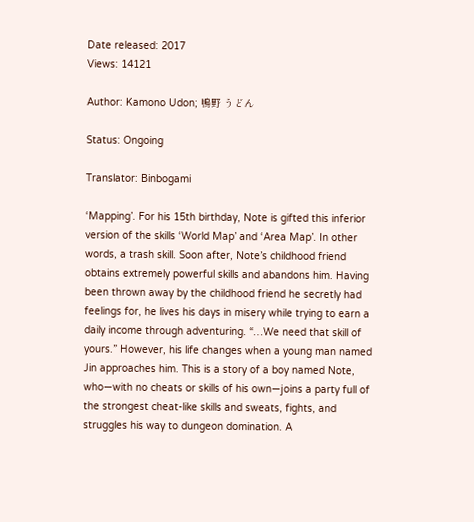Date released: 2017
Views: 14121

Author: Kamono Udon; 鴨野 うどん

Status: Ongoing

Translator: Binbogami

‘Mapping’. For his 15th birthday, Note is gifted this inferior version of the skills ‘World Map’ and ‘Area Map’. In other words, a trash skill. Soon after, Note’s childhood friend obtains extremely powerful skills and abandons him. Having been thrown away by the childhood friend he secretly had feelings for, he lives his days in misery while trying to earn a daily income through adventuring. “…We need that skill of yours.” However, his life changes when a young man named Jin approaches him. This is a story of a boy named Note, who—with no cheats or skills of his own—joins a party full of the strongest cheat-like skills and sweats, fights, and struggles his way to dungeon domination. A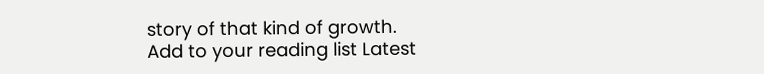story of that kind of growth.
Add to your reading list Latest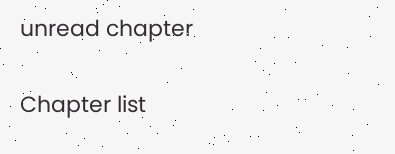unread chapter

Chapter list